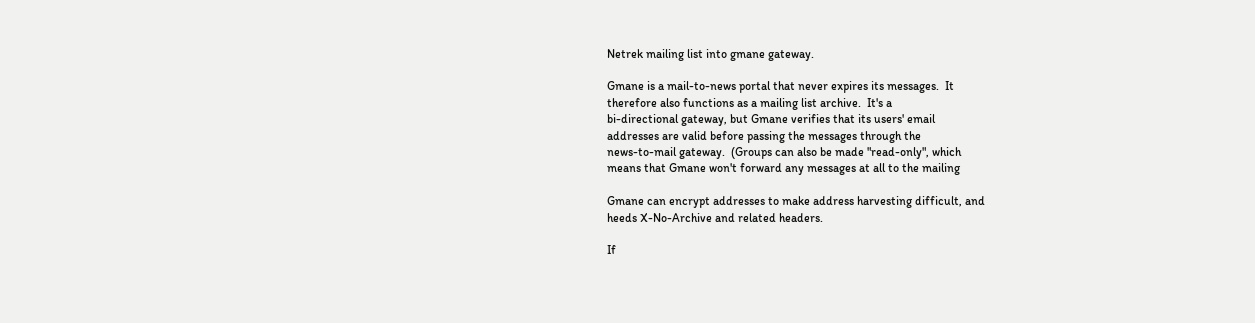Netrek mailing list into gmane gateway.

Gmane is a mail-to-news portal that never expires its messages.  It
therefore also functions as a mailing list archive.  It's a
bi-directional gateway, but Gmane verifies that its users' email
addresses are valid before passing the messages through the
news-to-mail gateway.  (Groups can also be made "read-only", which
means that Gmane won't forward any messages at all to the mailing

Gmane can encrypt addresses to make address harvesting difficult, and
heeds X-No-Archive and related headers.

If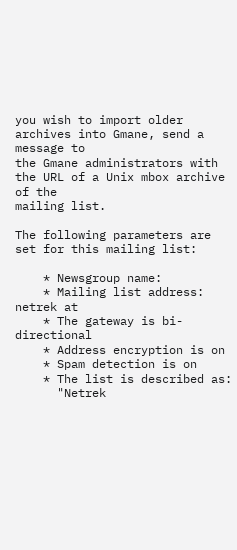you wish to import older archives into Gmane, send a message to
the Gmane administrators with the URL of a Unix mbox archive of the
mailing list.

The following parameters are set for this mailing list:

    * Newsgroup name:
    * Mailing list address: netrek at
    * The gateway is bi-directional
    * Address encryption is on
    * Spam detection is on
    * The list is described as:
      "Netrek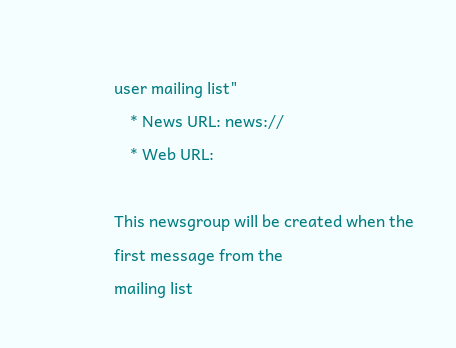user mailing list"
    * News URL: news://
    * Web URL:

This newsgroup will be created when the first message from the
mailing list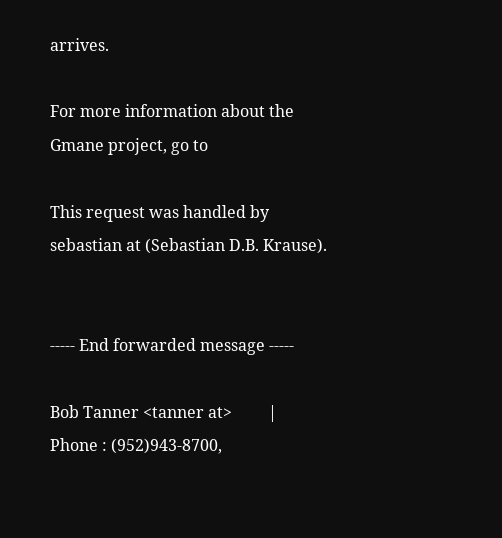arrives.

For more information about the Gmane project, go to

This request was handled by
sebastian at (Sebastian D.B. Krause).


----- End forwarded message -----

Bob Tanner <tanner at>         | Phone : (952)943-8700,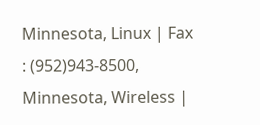Minnesota, Linux | Fax   : (952)943-8500, Minnesota, Wireless |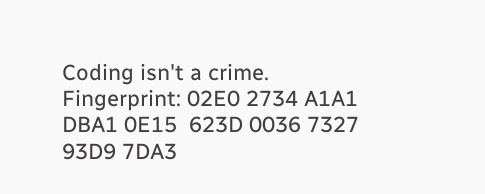Coding isn't a crime.
Fingerprint: 02E0 2734 A1A1 DBA1 0E15  623D 0036 7327 93D9 7DA3